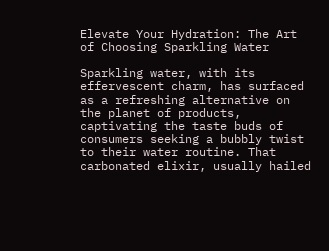Elevate Your Hydration: The Art of Choosing Sparkling Water

Sparkling water, with its effervescent charm, has surfaced as a refreshing alternative on the planet of products, captivating the taste buds of consumers seeking a bubbly twist to their water routine. That carbonated elixir, usually hailed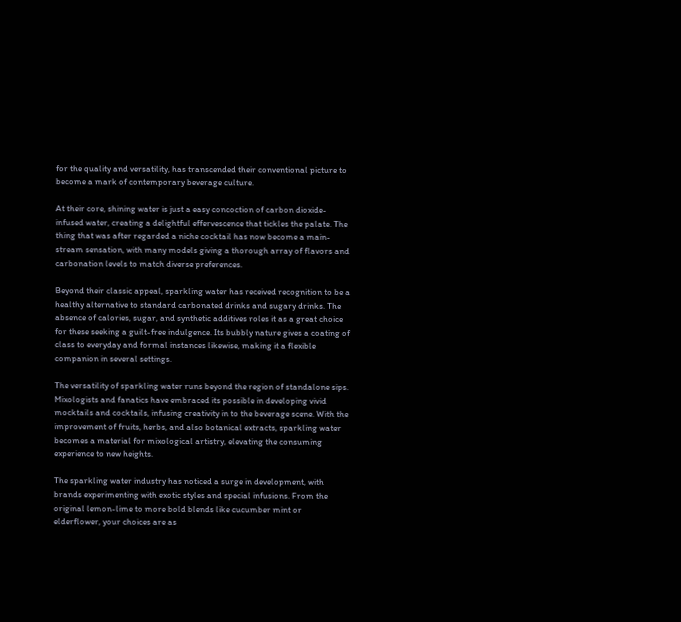for the quality and versatility, has transcended their conventional picture to become a mark of contemporary beverage culture.

At their core, shining water is just a easy concoction of carbon dioxide-infused water, creating a delightful effervescence that tickles the palate. The thing that was after regarded a niche cocktail has now become a main-stream sensation, with many models giving a thorough array of flavors and carbonation levels to match diverse preferences.

Beyond their classic appeal, sparkling water has received recognition to be a healthy alternative to standard carbonated drinks and sugary drinks. The absence of calories, sugar, and synthetic additives roles it as a great choice for these seeking a guilt-free indulgence. Its bubbly nature gives a coating of class to everyday and formal instances likewise, making it a flexible companion in several settings.

The versatility of sparkling water runs beyond the region of standalone sips. Mixologists and fanatics have embraced its possible in developing vivid mocktails and cocktails, infusing creativity in to the beverage scene. With the improvement of fruits, herbs, and also botanical extracts, sparkling water becomes a material for mixological artistry, elevating the consuming experience to new heights.

The sparkling water industry has noticed a surge in development, with brands experimenting with exotic styles and special infusions. From the original lemon-lime to more bold blends like cucumber mint or elderflower, your choices are as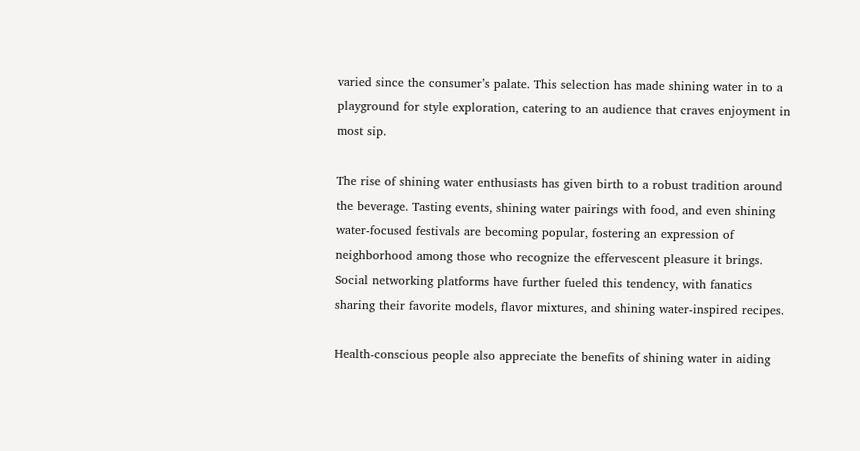varied since the consumer’s palate. This selection has made shining water in to a playground for style exploration, catering to an audience that craves enjoyment in most sip.

The rise of shining water enthusiasts has given birth to a robust tradition around the beverage. Tasting events, shining water pairings with food, and even shining water-focused festivals are becoming popular, fostering an expression of neighborhood among those who recognize the effervescent pleasure it brings. Social networking platforms have further fueled this tendency, with fanatics sharing their favorite models, flavor mixtures, and shining water-inspired recipes.

Health-conscious people also appreciate the benefits of shining water in aiding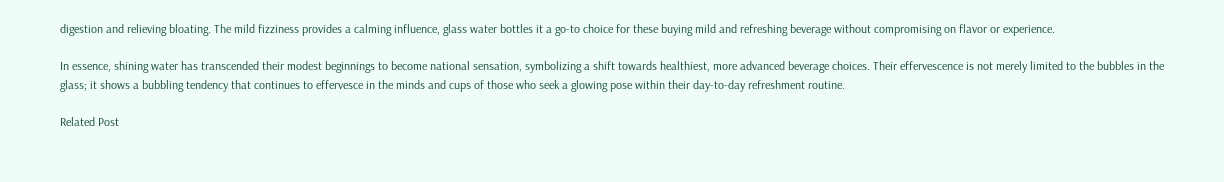digestion and relieving bloating. The mild fizziness provides a calming influence, glass water bottles it a go-to choice for these buying mild and refreshing beverage without compromising on flavor or experience.

In essence, shining water has transcended their modest beginnings to become national sensation, symbolizing a shift towards healthiest, more advanced beverage choices. Their effervescence is not merely limited to the bubbles in the glass; it shows a bubbling tendency that continues to effervesce in the minds and cups of those who seek a glowing pose within their day-to-day refreshment routine.

Related Post